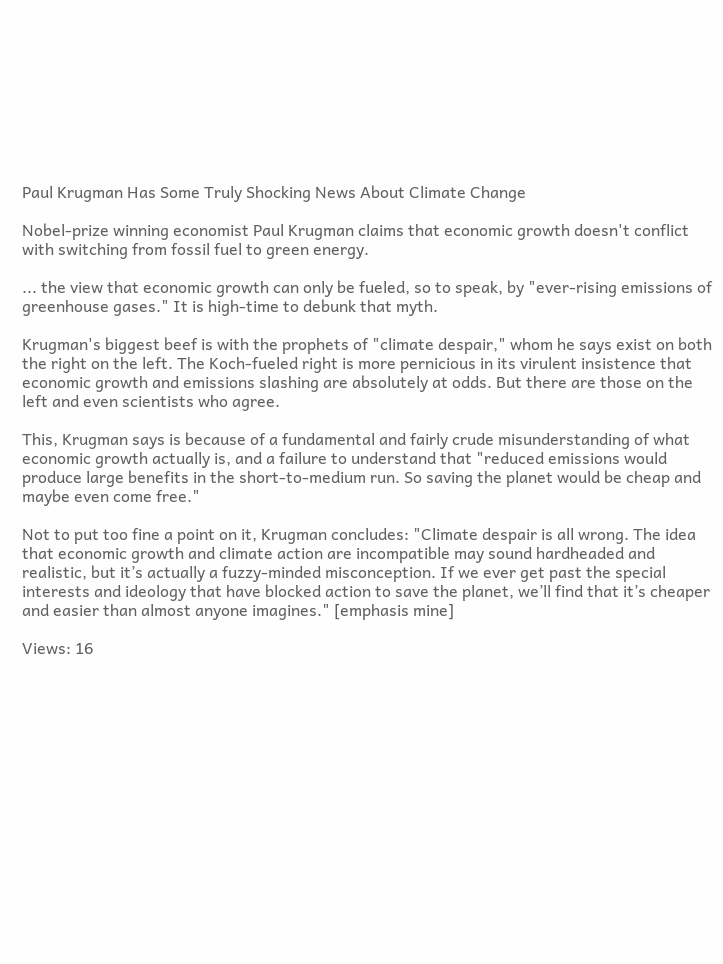Paul Krugman Has Some Truly Shocking News About Climate Change

Nobel-prize winning economist Paul Krugman claims that economic growth doesn't conflict with switching from fossil fuel to green energy.

... the view that economic growth can only be fueled, so to speak, by "ever-rising emissions of greenhouse gases." It is high-time to debunk that myth.

Krugman's biggest beef is with the prophets of "climate despair," whom he says exist on both the right on the left. The Koch-fueled right is more pernicious in its virulent insistence that economic growth and emissions slashing are absolutely at odds. But there are those on the left and even scientists who agree.

This, Krugman says is because of a fundamental and fairly crude misunderstanding of what economic growth actually is, and a failure to understand that "reduced emissions would produce large benefits in the short-to-medium run. So saving the planet would be cheap and maybe even come free."

Not to put too fine a point on it, Krugman concludes: "Climate despair is all wrong. The idea that economic growth and climate action are incompatible may sound hardheaded and realistic, but it’s actually a fuzzy-minded misconception. If we ever get past the special interests and ideology that have blocked action to save the planet, we’ll find that it’s cheaper and easier than almost anyone imagines." [emphasis mine]

Views: 16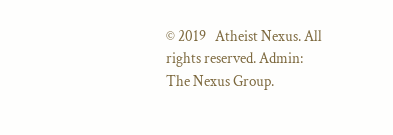© 2019   Atheist Nexus. All rights reserved. Admin: The Nexus Group.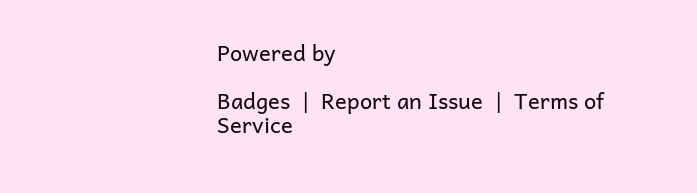Powered by

Badges  |  Report an Issue  |  Terms of Service